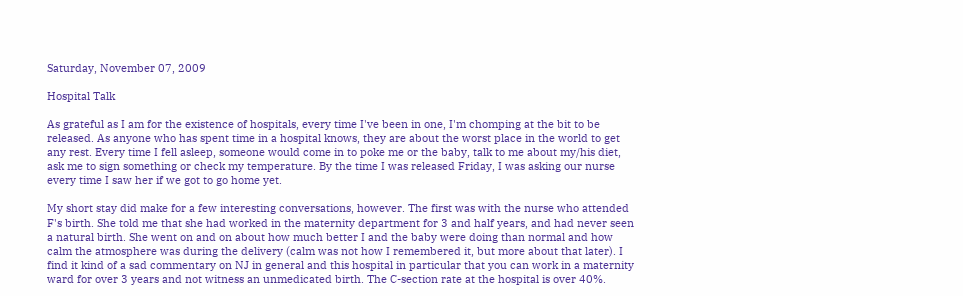Saturday, November 07, 2009

Hospital Talk

As grateful as I am for the existence of hospitals, every time I've been in one, I'm chomping at the bit to be released. As anyone who has spent time in a hospital knows, they are about the worst place in the world to get any rest. Every time I fell asleep, someone would come in to poke me or the baby, talk to me about my/his diet, ask me to sign something or check my temperature. By the time I was released Friday, I was asking our nurse every time I saw her if we got to go home yet.

My short stay did make for a few interesting conversations, however. The first was with the nurse who attended F's birth. She told me that she had worked in the maternity department for 3 and half years, and had never seen a natural birth. She went on and on about how much better I and the baby were doing than normal and how calm the atmosphere was during the delivery (calm was not how I remembered it, but more about that later). I find it kind of a sad commentary on NJ in general and this hospital in particular that you can work in a maternity ward for over 3 years and not witness an unmedicated birth. The C-section rate at the hospital is over 40%.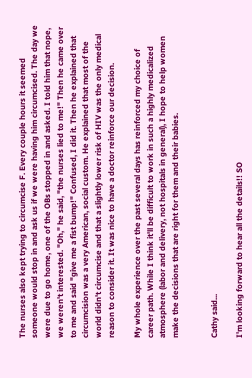The nurses also kept trying to circumcise F. Every couple hours it seemed someone would stop in and ask us if we were having him circumcised. The day we were due to go home, one of the OBs stopped in and asked. I told him that nope, we weren't interested. "Oh," he said, "the nurses lied to me!" Then he came over to me and said "give me a fist bump!" Confused, I did it. Then he explained that circumcision was a very American, social custom. He explained that most of the world didn't circumcise and that a slightly lower risk of HIV was the only medical reason to consider it. It was nice to have a doctor reinforce our decision.

My whole experience over the past several days has reinforced my choice of career path. While I think it'll be difficult to work in such a highly medicalized atmosphere (labor and delivery, not hospitals in general), I hope to help women make the decisions that are right for them and their babies.


Cathy said...

I'm looking forward to hear all the details!! SO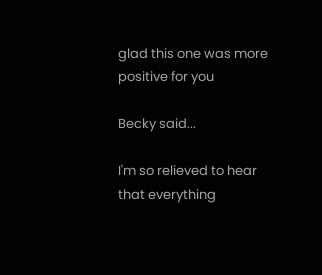glad this one was more positive for you

Becky said...

I'm so relieved to hear that everything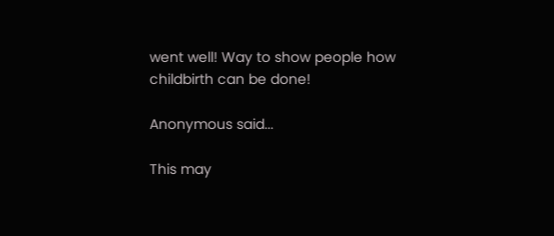went well! Way to show people how childbirth can be done!

Anonymous said...

This may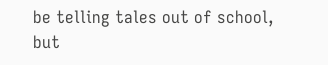be telling tales out of school, but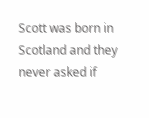Scott was born in Scotland and they never asked if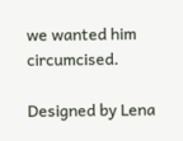we wanted him circumcised.

Designed by Lena